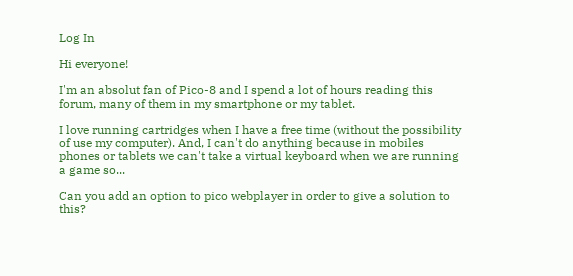Log In

Hi everyone!

I'm an absolut fan of Pico-8 and I spend a lot of hours reading this forum, many of them in my smartphone or my tablet.

I love running cartridges when I have a free time (without the possibility of use my computer). And, I can't do anything because in mobiles phones or tablets we can't take a virtual keyboard when we are running a game so...

Can you add an option to pico webplayer in order to give a solution to this?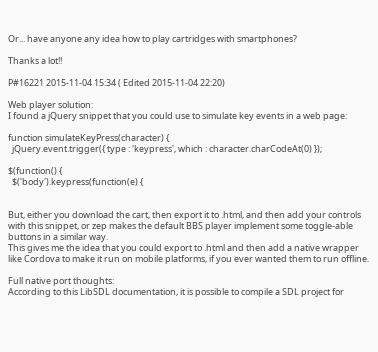Or... have anyone any idea how to play cartridges with smartphones?

Thanks a lot!!

P#16221 2015-11-04 15:34 ( Edited 2015-11-04 22:20)

Web player solution:
I found a jQuery snippet that you could use to simulate key events in a web page:

function simulateKeyPress(character) {
  jQuery.event.trigger({ type : 'keypress', which : character.charCodeAt(0) });

$(function() {
  $('body').keypress(function(e) {


But, either you download the cart, then export it to .html, and then add your controls with this snippet, or zep makes the default BBS player implement some toggle-able buttons in a similar way.
This gives me the idea that you could export to .html and then add a native wrapper like Cordova to make it run on mobile platforms, if you ever wanted them to run offline.

Full native port thoughts:
According to this LibSDL documentation, it is possible to compile a SDL project for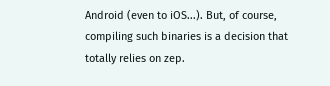Android (even to iOS...). But, of course, compiling such binaries is a decision that totally relies on zep.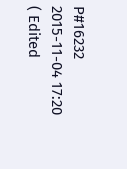P#16232 2015-11-04 17:20 ( Edited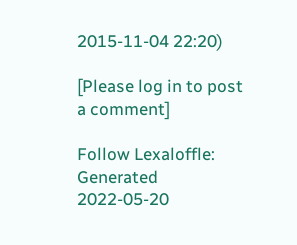2015-11-04 22:20)

[Please log in to post a comment]

Follow Lexaloffle:
Generated 2022-05-20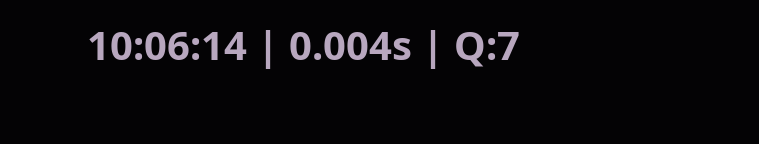10:06:14 | 0.004s | Q:7